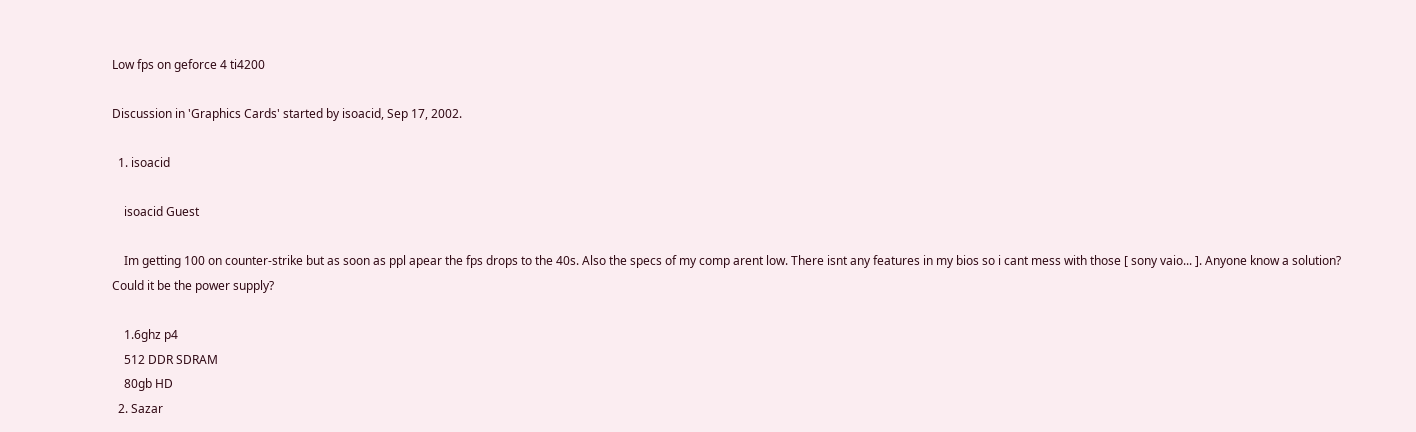Low fps on geforce 4 ti4200

Discussion in 'Graphics Cards' started by isoacid, Sep 17, 2002.

  1. isoacid

    isoacid Guest

    Im getting 100 on counter-strike but as soon as ppl apear the fps drops to the 40s. Also the specs of my comp arent low. There isnt any features in my bios so i cant mess with those [ sony vaio... ]. Anyone know a solution? Could it be the power supply?

    1.6ghz p4
    512 DDR SDRAM
    80gb HD
  2. Sazar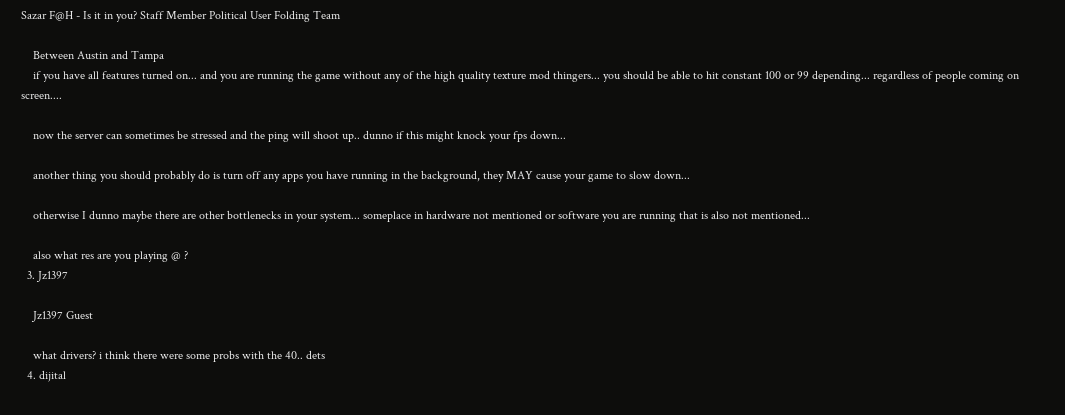Sazar F@H - Is it in you? Staff Member Political User Folding Team

    Between Austin and Tampa
    if you have all features turned on... and you are running the game without any of the high quality texture mod thingers... you should be able to hit constant 100 or 99 depending... regardless of people coming on screen....

    now the server can sometimes be stressed and the ping will shoot up.. dunno if this might knock your fps down...

    another thing you should probably do is turn off any apps you have running in the background, they MAY cause your game to slow down...

    otherwise I dunno maybe there are other bottlenecks in your system... someplace in hardware not mentioned or software you are running that is also not mentioned...

    also what res are you playing @ ?
  3. Jz1397

    Jz1397 Guest

    what drivers? i think there were some probs with the 40.. dets
  4. dijital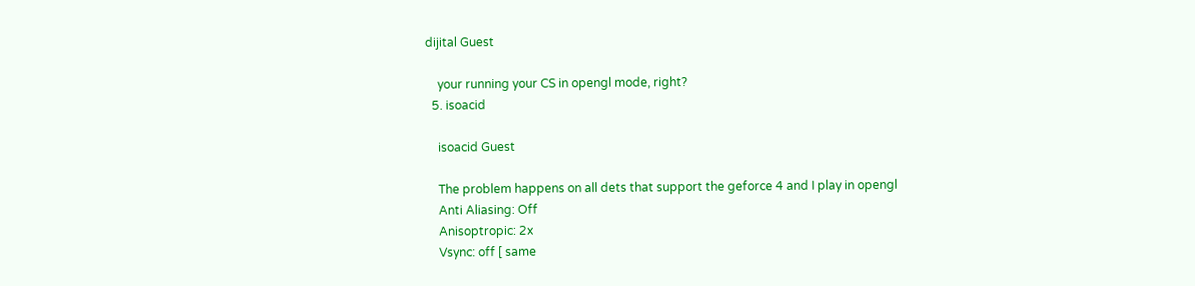dijital Guest

    your running your CS in opengl mode, right?
  5. isoacid

    isoacid Guest

    The problem happens on all dets that support the geforce 4 and I play in opengl
    Anti Aliasing: Off
    Anisoptropic: 2x
    Vsync: off [ same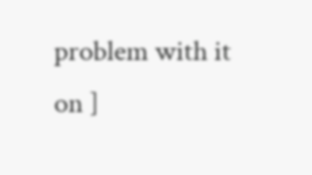problem with it on ]